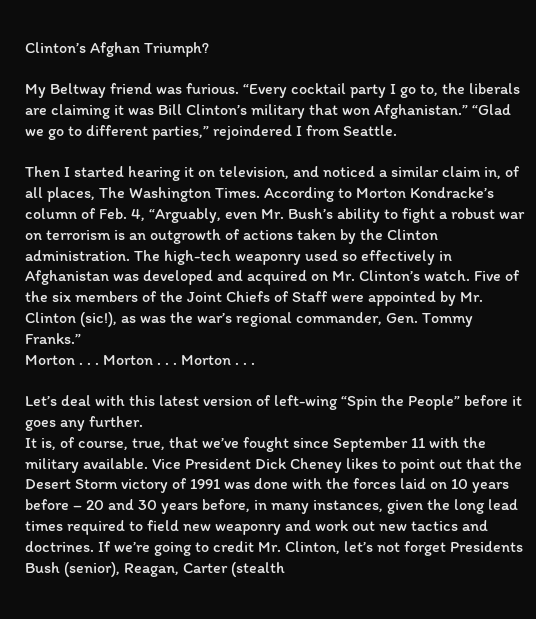Clinton’s Afghan Triumph?

My Beltway friend was furious. “Every cocktail party I go to, the liberals are claiming it was Bill Clinton’s military that won Afghanistan.” “Glad we go to different parties,” rejoindered I from Seattle.

Then I started hearing it on television, and noticed a similar claim in, of all places, The Washington Times. According to Morton Kondracke’s column of Feb. 4, “Arguably, even Mr. Bush’s ability to fight a robust war on terrorism is an outgrowth of actions taken by the Clinton administration. The high-tech weaponry used so effectively in Afghanistan was developed and acquired on Mr. Clinton’s watch. Five of the six members of the Joint Chiefs of Staff were appointed by Mr. Clinton (sic!), as was the war’s regional commander, Gen. Tommy Franks.”
Morton . . . Morton . . . Morton . . .

Let’s deal with this latest version of left-wing “Spin the People” before it goes any further.
It is, of course, true, that we’ve fought since September 11 with the military available. Vice President Dick Cheney likes to point out that the Desert Storm victory of 1991 was done with the forces laid on 10 years before – 20 and 30 years before, in many instances, given the long lead times required to field new weaponry and work out new tactics and doctrines. If we’re going to credit Mr. Clinton, let’s not forget Presidents Bush (senior), Reagan, Carter (stealth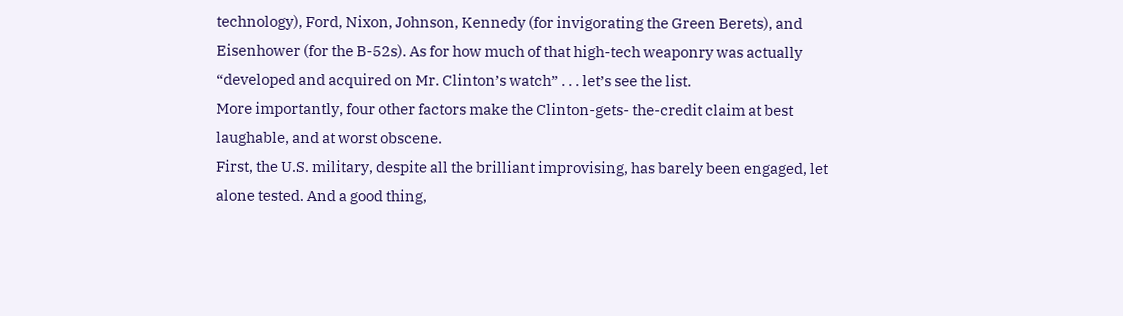technology), Ford, Nixon, Johnson, Kennedy (for invigorating the Green Berets), and Eisenhower (for the B-52s). As for how much of that high-tech weaponry was actually “developed and acquired on Mr. Clinton’s watch” . . . let’s see the list.
More importantly, four other factors make the Clinton-gets- the-credit claim at best laughable, and at worst obscene.
First, the U.S. military, despite all the brilliant improvising, has barely been engaged, let alone tested. And a good thing,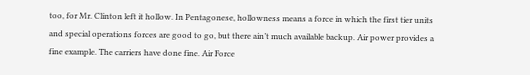too, for Mr. Clinton left it hollow. In Pentagonese, hollowness means a force in which the first tier units and special operations forces are good to go, but there ain’t much available backup. Air power provides a fine example. The carriers have done fine. Air Force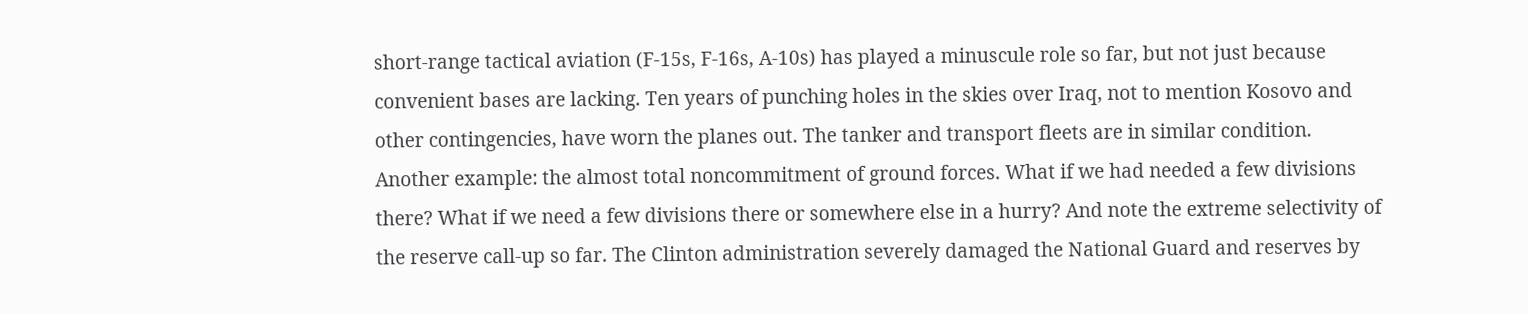short-range tactical aviation (F-15s, F-16s, A-10s) has played a minuscule role so far, but not just because convenient bases are lacking. Ten years of punching holes in the skies over Iraq, not to mention Kosovo and other contingencies, have worn the planes out. The tanker and transport fleets are in similar condition.
Another example: the almost total noncommitment of ground forces. What if we had needed a few divisions there? What if we need a few divisions there or somewhere else in a hurry? And note the extreme selectivity of the reserve call-up so far. The Clinton administration severely damaged the National Guard and reserves by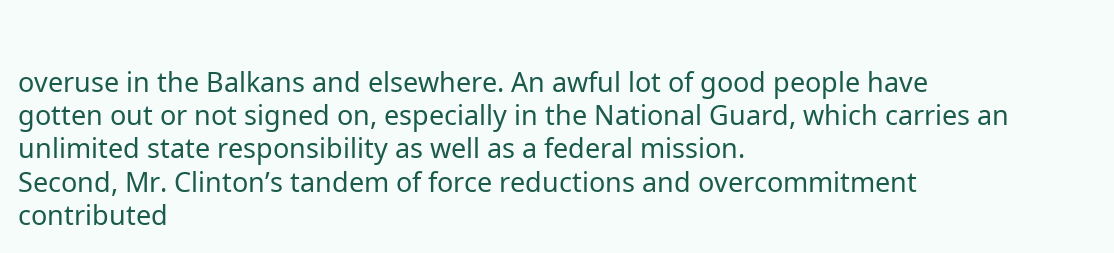overuse in the Balkans and elsewhere. An awful lot of good people have gotten out or not signed on, especially in the National Guard, which carries an unlimited state responsibility as well as a federal mission.
Second, Mr. Clinton’s tandem of force reductions and overcommitment contributed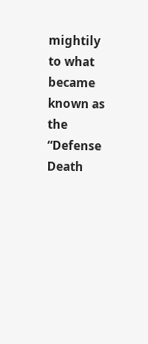mightily to what became known as the “Defense Death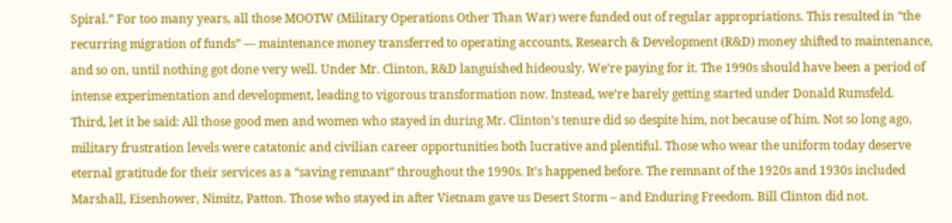Spiral.” For too many years, all those MOOTW (Military Operations Other Than War) were funded out of regular appropriations. This resulted in “the recurring migration of funds” — maintenance money transferred to operating accounts, Research & Development (R&D) money shifted to maintenance, and so on, until nothing got done very well. Under Mr. Clinton, R&D languished hideously. We’re paying for it. The 1990s should have been a period of intense experimentation and development, leading to vigorous transformation now. Instead, we’re barely getting started under Donald Rumsfeld.
Third, let it be said: All those good men and women who stayed in during Mr. Clinton’s tenure did so despite him, not because of him. Not so long ago, military frustration levels were catatonic and civilian career opportunities both lucrative and plentiful. Those who wear the uniform today deserve eternal gratitude for their services as a “saving remnant” throughout the 1990s. It’s happened before. The remnant of the 1920s and 1930s included Marshall, Eisenhower, Nimitz, Patton. Those who stayed in after Vietnam gave us Desert Storm – and Enduring Freedom. Bill Clinton did not.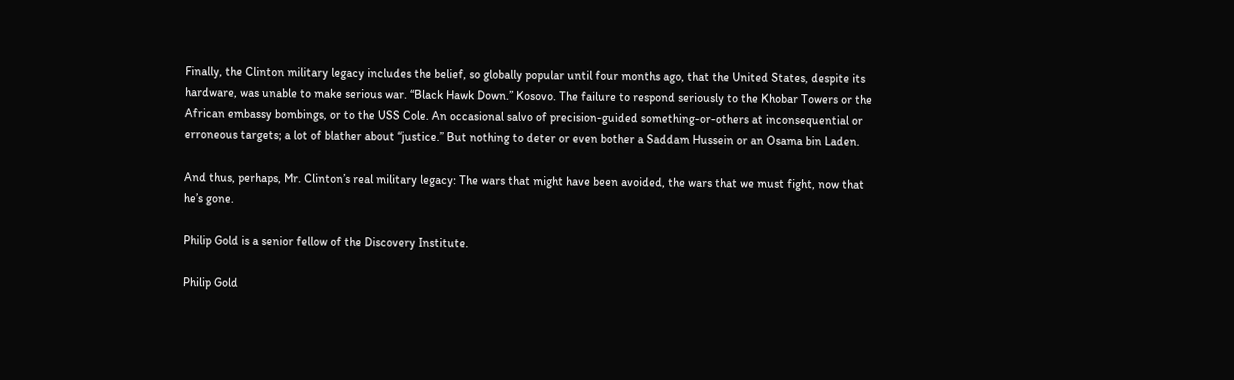Finally, the Clinton military legacy includes the belief, so globally popular until four months ago, that the United States, despite its hardware, was unable to make serious war. “Black Hawk Down.” Kosovo. The failure to respond seriously to the Khobar Towers or the African embassy bombings, or to the USS Cole. An occasional salvo of precision-guided something-or-others at inconsequential or erroneous targets; a lot of blather about “justice.” But nothing to deter or even bother a Saddam Hussein or an Osama bin Laden.

And thus, perhaps, Mr. Clinton’s real military legacy: The wars that might have been avoided, the wars that we must fight, now that he’s gone.

Philip Gold is a senior fellow of the Discovery Institute.

Philip Gold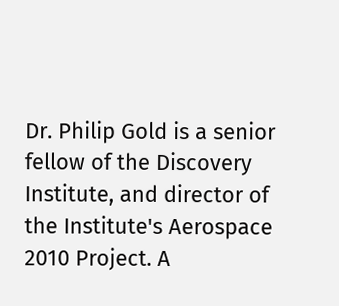Dr. Philip Gold is a senior fellow of the Discovery Institute, and director of the Institute's Aerospace 2010 Project. A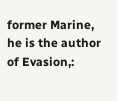former Marine, he is the author of Evasion,: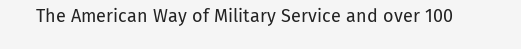The American Way of Military Service and over 100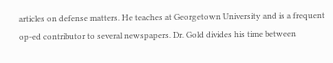articles on defense matters. He teaches at Georgetown University and is a frequent op-ed contributor to several newspapers. Dr. Gold divides his time between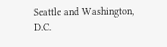Seattle and Washington, D.C.